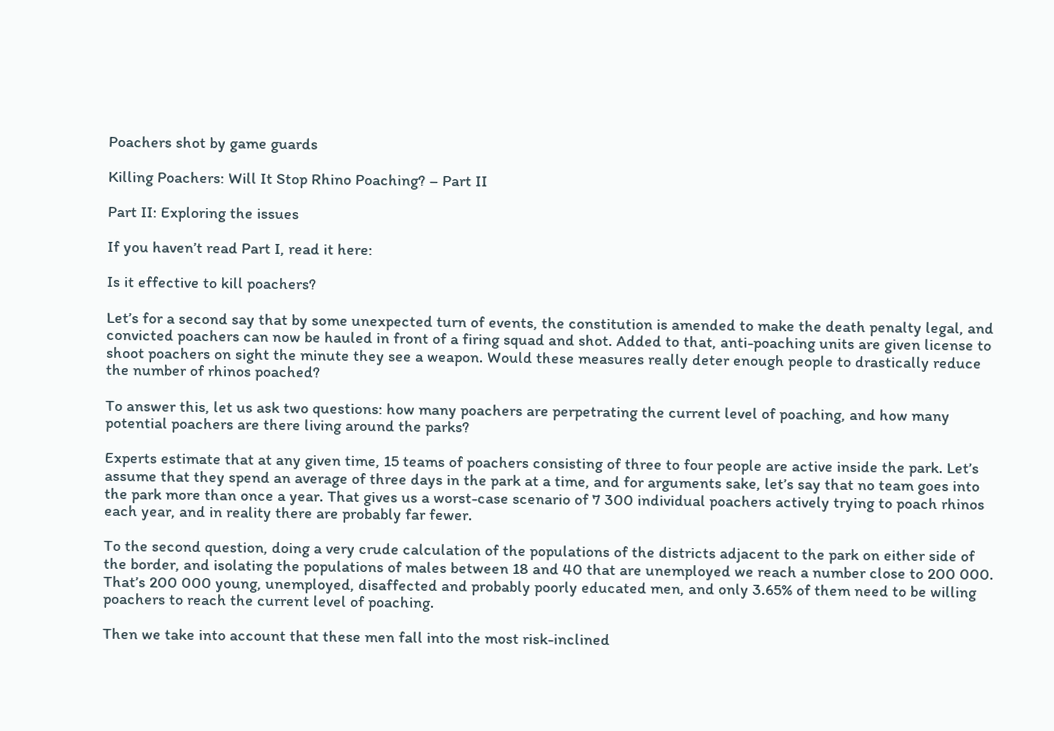Poachers shot by game guards

Killing Poachers: Will It Stop Rhino Poaching? – Part II

Part II: Exploring the issues

If you haven’t read Part I, read it here:

Is it effective to kill poachers?

Let’s for a second say that by some unexpected turn of events, the constitution is amended to make the death penalty legal, and convicted poachers can now be hauled in front of a firing squad and shot. Added to that, anti-poaching units are given license to shoot poachers on sight the minute they see a weapon. Would these measures really deter enough people to drastically reduce the number of rhinos poached?

To answer this, let us ask two questions: how many poachers are perpetrating the current level of poaching, and how many potential poachers are there living around the parks?

Experts estimate that at any given time, 15 teams of poachers consisting of three to four people are active inside the park. Let’s assume that they spend an average of three days in the park at a time, and for arguments sake, let’s say that no team goes into the park more than once a year. That gives us a worst-case scenario of 7 300 individual poachers actively trying to poach rhinos each year, and in reality there are probably far fewer.

To the second question, doing a very crude calculation of the populations of the districts adjacent to the park on either side of the border, and isolating the populations of males between 18 and 40 that are unemployed we reach a number close to 200 000. That’s 200 000 young, unemployed, disaffected and probably poorly educated men, and only 3.65% of them need to be willing poachers to reach the current level of poaching.

Then we take into account that these men fall into the most risk-inclined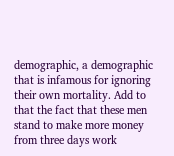demographic, a demographic that is infamous for ignoring their own mortality. Add to that the fact that these men stand to make more money from three days work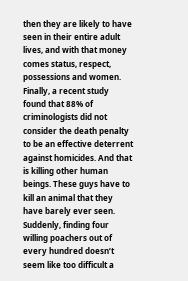then they are likely to have seen in their entire adult lives, and with that money comes status, respect, possessions and women. Finally, a recent study found that 88% of criminologists did not consider the death penalty to be an effective deterrent against homicides. And that is killing other human beings. These guys have to kill an animal that they have barely ever seen. Suddenly, finding four willing poachers out of every hundred doesn’t seem like too difficult a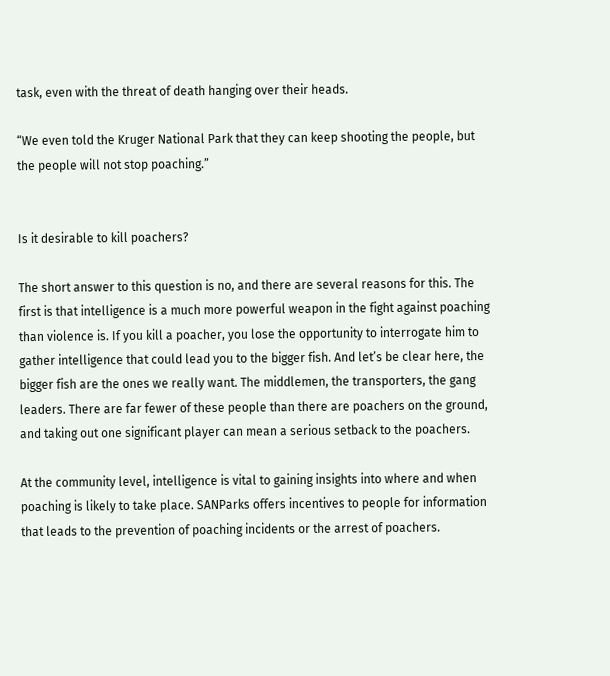task, even with the threat of death hanging over their heads.

“We even told the Kruger National Park that they can keep shooting the people, but the people will not stop poaching.”


Is it desirable to kill poachers?

The short answer to this question is no, and there are several reasons for this. The first is that intelligence is a much more powerful weapon in the fight against poaching than violence is. If you kill a poacher, you lose the opportunity to interrogate him to gather intelligence that could lead you to the bigger fish. And let’s be clear here, the bigger fish are the ones we really want. The middlemen, the transporters, the gang leaders. There are far fewer of these people than there are poachers on the ground, and taking out one significant player can mean a serious setback to the poachers.

At the community level, intelligence is vital to gaining insights into where and when poaching is likely to take place. SANParks offers incentives to people for information that leads to the prevention of poaching incidents or the arrest of poachers.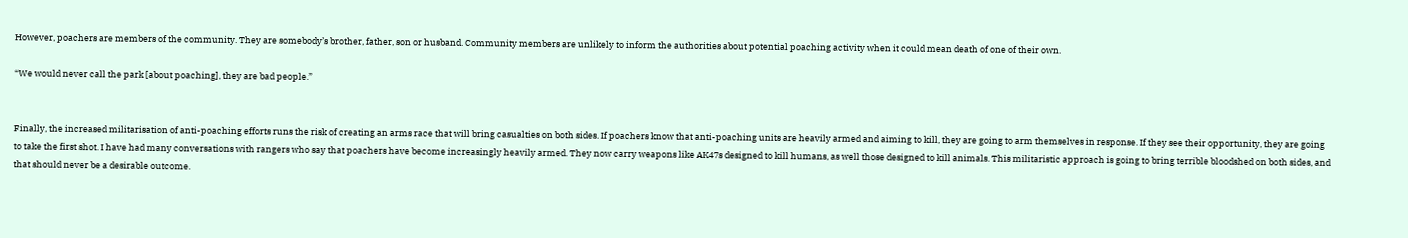However, poachers are members of the community. They are somebody’s brother, father, son or husband. Community members are unlikely to inform the authorities about potential poaching activity when it could mean death of one of their own.

“We would never call the park [about poaching], they are bad people.”


Finally, the increased militarisation of anti-poaching efforts runs the risk of creating an arms race that will bring casualties on both sides. If poachers know that anti-poaching units are heavily armed and aiming to kill, they are going to arm themselves in response. If they see their opportunity, they are going to take the first shot. I have had many conversations with rangers who say that poachers have become increasingly heavily armed. They now carry weapons like AK47s designed to kill humans, as well those designed to kill animals. This militaristic approach is going to bring terrible bloodshed on both sides, and that should never be a desirable outcome.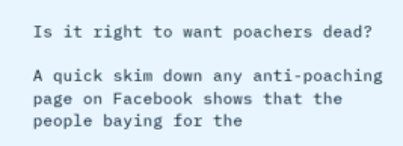Is it right to want poachers dead?

A quick skim down any anti-poaching page on Facebook shows that the people baying for the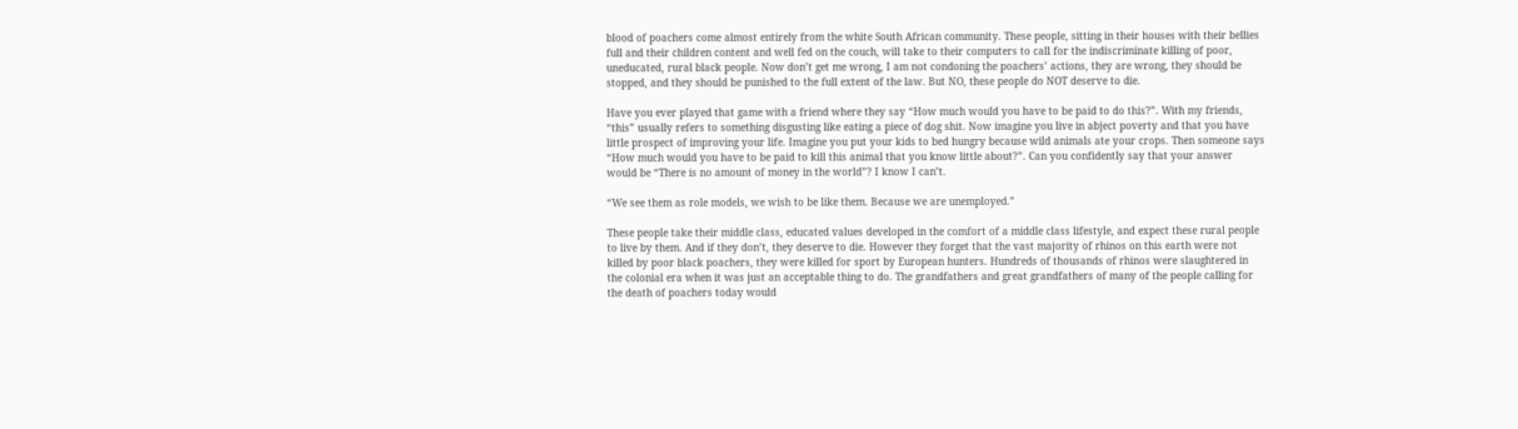blood of poachers come almost entirely from the white South African community. These people, sitting in their houses with their bellies full and their children content and well fed on the couch, will take to their computers to call for the indiscriminate killing of poor, uneducated, rural black people. Now don’t get me wrong, I am not condoning the poachers’ actions, they are wrong, they should be stopped, and they should be punished to the full extent of the law. But NO, these people do NOT deserve to die.

Have you ever played that game with a friend where they say “How much would you have to be paid to do this?”. With my friends, “this” usually refers to something disgusting like eating a piece of dog shit. Now imagine you live in abject poverty and that you have little prospect of improving your life. Imagine you put your kids to bed hungry because wild animals ate your crops. Then someone says “How much would you have to be paid to kill this animal that you know little about?”. Can you confidently say that your answer would be “There is no amount of money in the world”? I know I can’t.

“We see them as role models, we wish to be like them. Because we are unemployed.”

These people take their middle class, educated values developed in the comfort of a middle class lifestyle, and expect these rural people to live by them. And if they don’t, they deserve to die. However they forget that the vast majority of rhinos on this earth were not killed by poor black poachers, they were killed for sport by European hunters. Hundreds of thousands of rhinos were slaughtered in the colonial era when it was just an acceptable thing to do. The grandfathers and great grandfathers of many of the people calling for the death of poachers today would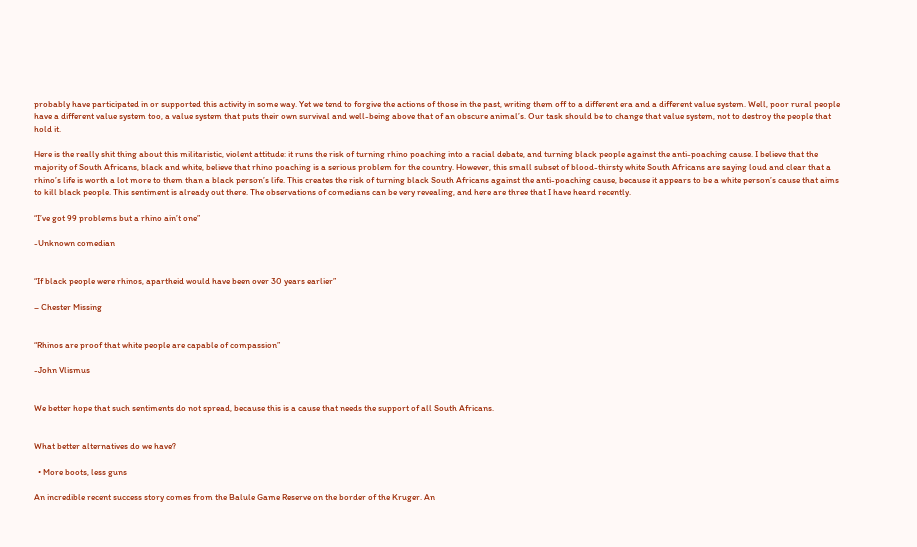probably have participated in or supported this activity in some way. Yet we tend to forgive the actions of those in the past, writing them off to a different era and a different value system. Well, poor rural people have a different value system too, a value system that puts their own survival and well-being above that of an obscure animal’s. Our task should be to change that value system, not to destroy the people that hold it.

Here is the really shit thing about this militaristic, violent attitude: it runs the risk of turning rhino poaching into a racial debate, and turning black people against the anti-poaching cause. I believe that the majority of South Africans, black and white, believe that rhino poaching is a serious problem for the country. However, this small subset of blood-thirsty white South Africans are saying loud and clear that a rhino’s life is worth a lot more to them than a black person’s life. This creates the risk of turning black South Africans against the anti-poaching cause, because it appears to be a white person’s cause that aims to kill black people. This sentiment is already out there. The observations of comedians can be very revealing, and here are three that I have heard recently.

“I’ve got 99 problems but a rhino ain’t one”

-Unknown comedian


“If black people were rhinos, apartheid would have been over 30 years earlier”

– Chester Missing


“Rhinos are proof that white people are capable of compassion”

-John Vlismus


We better hope that such sentiments do not spread, because this is a cause that needs the support of all South Africans.


What better alternatives do we have?

  • More boots, less guns

An incredible recent success story comes from the Balule Game Reserve on the border of the Kruger. An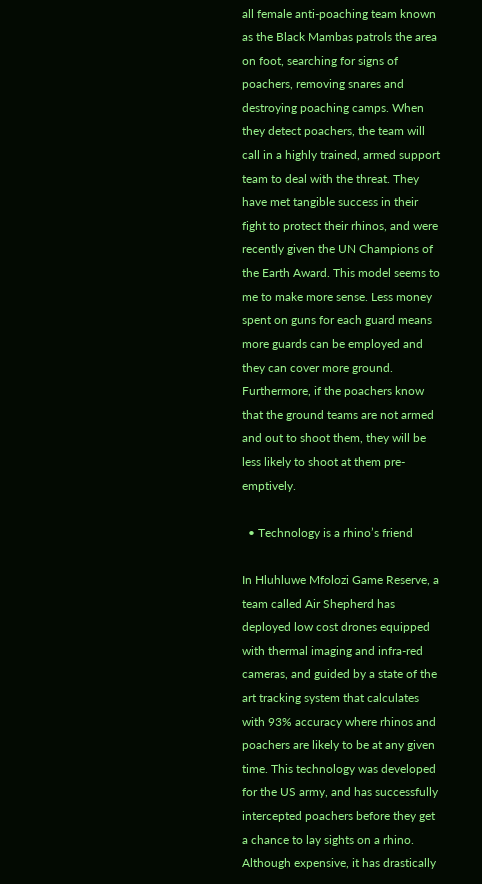all female anti-poaching team known as the Black Mambas patrols the area on foot, searching for signs of poachers, removing snares and destroying poaching camps. When they detect poachers, the team will call in a highly trained, armed support team to deal with the threat. They have met tangible success in their fight to protect their rhinos, and were recently given the UN Champions of the Earth Award. This model seems to me to make more sense. Less money spent on guns for each guard means more guards can be employed and they can cover more ground. Furthermore, if the poachers know that the ground teams are not armed and out to shoot them, they will be less likely to shoot at them pre-emptively.

  • Technology is a rhino’s friend

In Hluhluwe Mfolozi Game Reserve, a team called Air Shepherd has deployed low cost drones equipped with thermal imaging and infra-red cameras, and guided by a state of the art tracking system that calculates with 93% accuracy where rhinos and poachers are likely to be at any given time. This technology was developed for the US army, and has successfully intercepted poachers before they get a chance to lay sights on a rhino. Although expensive, it has drastically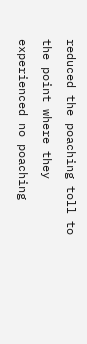reduced the poaching toll to the point where they experienced no poaching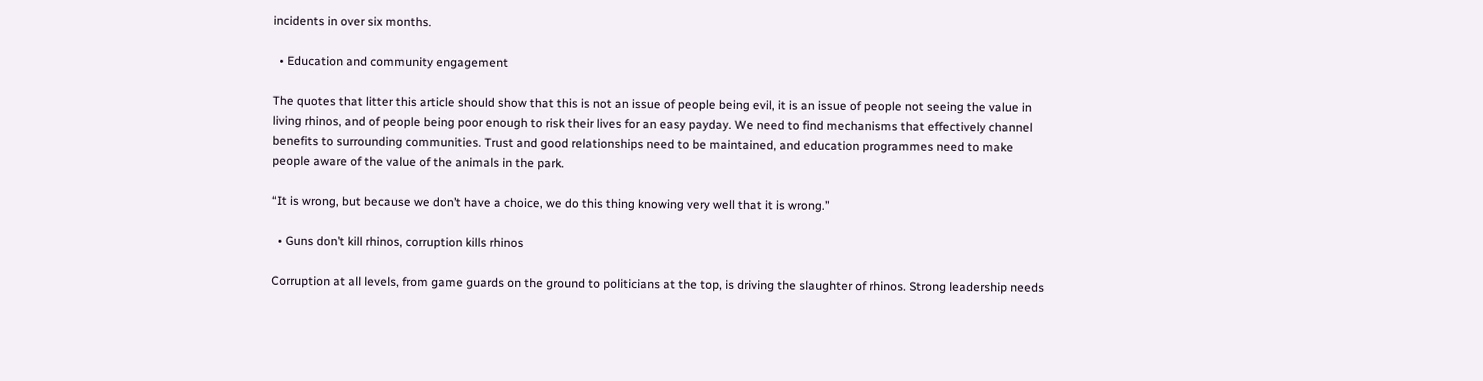incidents in over six months.

  • Education and community engagement

The quotes that litter this article should show that this is not an issue of people being evil, it is an issue of people not seeing the value in living rhinos, and of people being poor enough to risk their lives for an easy payday. We need to find mechanisms that effectively channel benefits to surrounding communities. Trust and good relationships need to be maintained, and education programmes need to make people aware of the value of the animals in the park.

“It is wrong, but because we don’t have a choice, we do this thing knowing very well that it is wrong.”

  • Guns don’t kill rhinos, corruption kills rhinos

Corruption at all levels, from game guards on the ground to politicians at the top, is driving the slaughter of rhinos. Strong leadership needs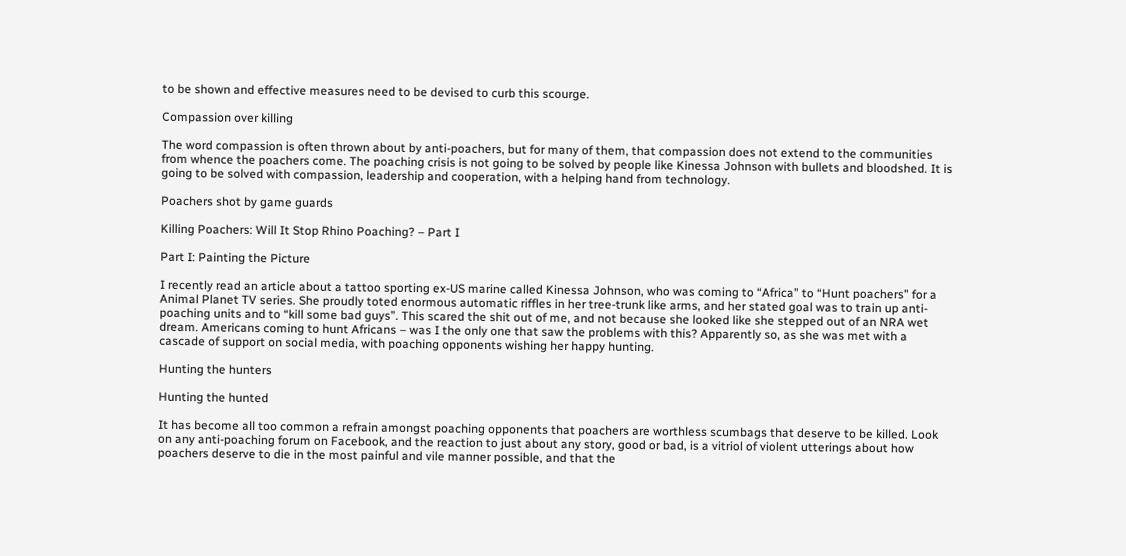to be shown and effective measures need to be devised to curb this scourge.

Compassion over killing

The word compassion is often thrown about by anti-poachers, but for many of them, that compassion does not extend to the communities from whence the poachers come. The poaching crisis is not going to be solved by people like Kinessa Johnson with bullets and bloodshed. It is going to be solved with compassion, leadership and cooperation, with a helping hand from technology.

Poachers shot by game guards

Killing Poachers: Will It Stop Rhino Poaching? – Part I

Part I: Painting the Picture

I recently read an article about a tattoo sporting ex-US marine called Kinessa Johnson, who was coming to “Africa” to “Hunt poachers” for a Animal Planet TV series. She proudly toted enormous automatic riffles in her tree-trunk like arms, and her stated goal was to train up anti-poaching units and to “kill some bad guys”. This scared the shit out of me, and not because she looked like she stepped out of an NRA wet dream. Americans coming to hunt Africans – was I the only one that saw the problems with this? Apparently so, as she was met with a cascade of support on social media, with poaching opponents wishing her happy hunting.

Hunting the hunters

Hunting the hunted

It has become all too common a refrain amongst poaching opponents that poachers are worthless scumbags that deserve to be killed. Look on any anti-poaching forum on Facebook, and the reaction to just about any story, good or bad, is a vitriol of violent utterings about how poachers deserve to die in the most painful and vile manner possible, and that the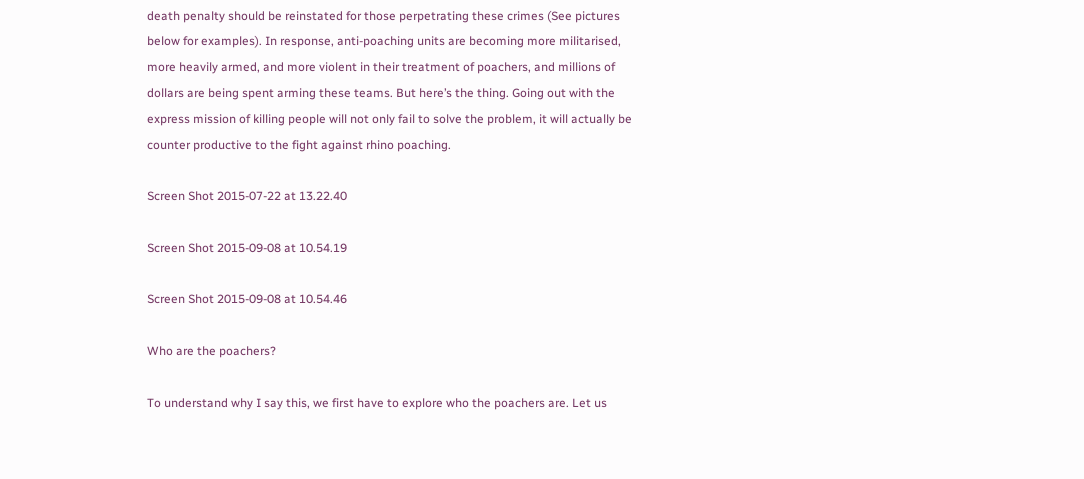death penalty should be reinstated for those perpetrating these crimes (See pictures below for examples). In response, anti-poaching units are becoming more militarised, more heavily armed, and more violent in their treatment of poachers, and millions of dollars are being spent arming these teams. But here’s the thing. Going out with the express mission of killing people will not only fail to solve the problem, it will actually be counter productive to the fight against rhino poaching.

Screen Shot 2015-07-22 at 13.22.40

Screen Shot 2015-09-08 at 10.54.19

Screen Shot 2015-09-08 at 10.54.46

Who are the poachers?

To understand why I say this, we first have to explore who the poachers are. Let us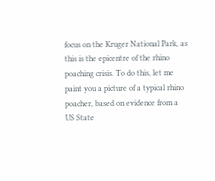focus on the Kruger National Park, as this is the epicentre of the rhino poaching crisis. To do this, let me paint you a picture of a typical rhino poacher, based on evidence from a US State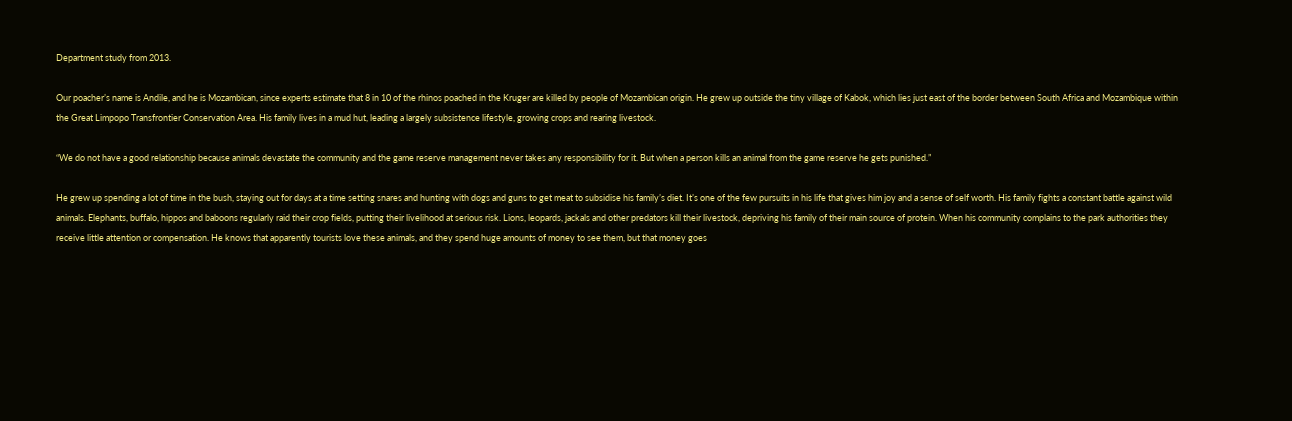Department study from 2013.

Our poacher’s name is Andile, and he is Mozambican, since experts estimate that 8 in 10 of the rhinos poached in the Kruger are killed by people of Mozambican origin. He grew up outside the tiny village of Kabok, which lies just east of the border between South Africa and Mozambique within the Great Limpopo Transfrontier Conservation Area. His family lives in a mud hut, leading a largely subsistence lifestyle, growing crops and rearing livestock.

“We do not have a good relationship because animals devastate the community and the game reserve management never takes any responsibility for it. But when a person kills an animal from the game reserve he gets punished.”

He grew up spending a lot of time in the bush, staying out for days at a time setting snares and hunting with dogs and guns to get meat to subsidise his family’s diet. It’s one of the few pursuits in his life that gives him joy and a sense of self worth. His family fights a constant battle against wild animals. Elephants, buffalo, hippos and baboons regularly raid their crop fields, putting their livelihood at serious risk. Lions, leopards, jackals and other predators kill their livestock, depriving his family of their main source of protein. When his community complains to the park authorities they receive little attention or compensation. He knows that apparently tourists love these animals, and they spend huge amounts of money to see them, but that money goes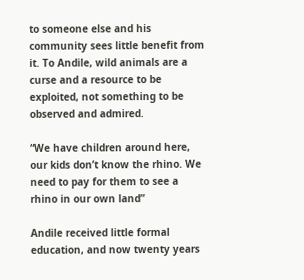to someone else and his community sees little benefit from it. To Andile, wild animals are a curse and a resource to be exploited, not something to be observed and admired.

“We have children around here, our kids don’t know the rhino. We need to pay for them to see a rhino in our own land”

Andile received little formal education, and now twenty years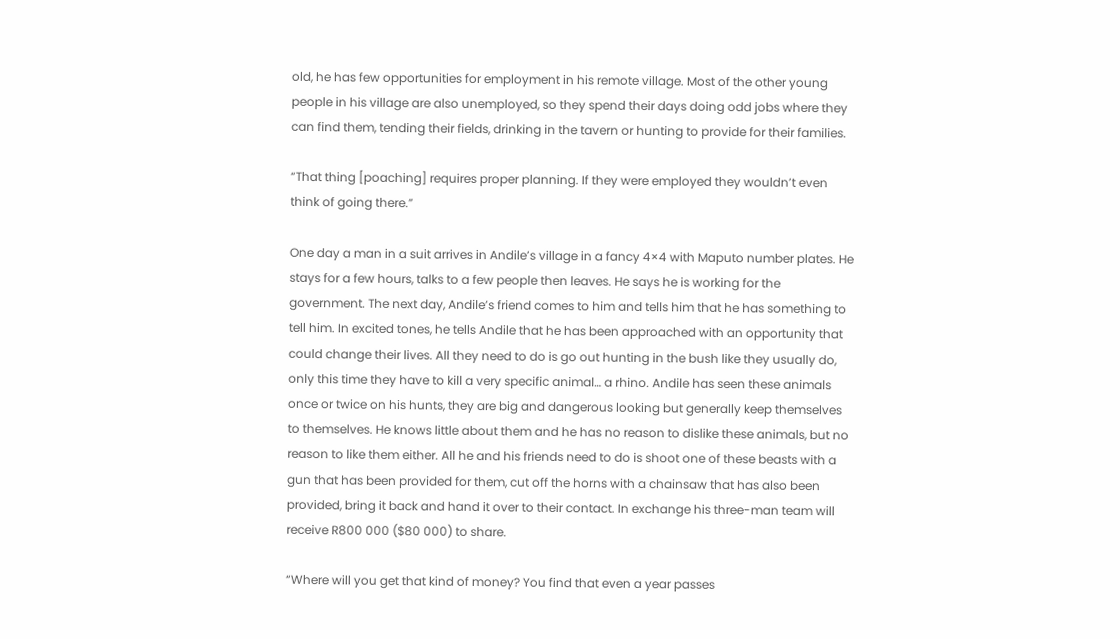old, he has few opportunities for employment in his remote village. Most of the other young people in his village are also unemployed, so they spend their days doing odd jobs where they can find them, tending their fields, drinking in the tavern or hunting to provide for their families.

“That thing [poaching] requires proper planning. If they were employed they wouldn’t even think of going there.”

One day a man in a suit arrives in Andile’s village in a fancy 4×4 with Maputo number plates. He stays for a few hours, talks to a few people then leaves. He says he is working for the government. The next day, Andile’s friend comes to him and tells him that he has something to tell him. In excited tones, he tells Andile that he has been approached with an opportunity that could change their lives. All they need to do is go out hunting in the bush like they usually do, only this time they have to kill a very specific animal… a rhino. Andile has seen these animals once or twice on his hunts, they are big and dangerous looking but generally keep themselves to themselves. He knows little about them and he has no reason to dislike these animals, but no reason to like them either. All he and his friends need to do is shoot one of these beasts with a gun that has been provided for them, cut off the horns with a chainsaw that has also been provided, bring it back and hand it over to their contact. In exchange his three-man team will receive R800 000 ($80 000) to share.

“Where will you get that kind of money? You find that even a year passes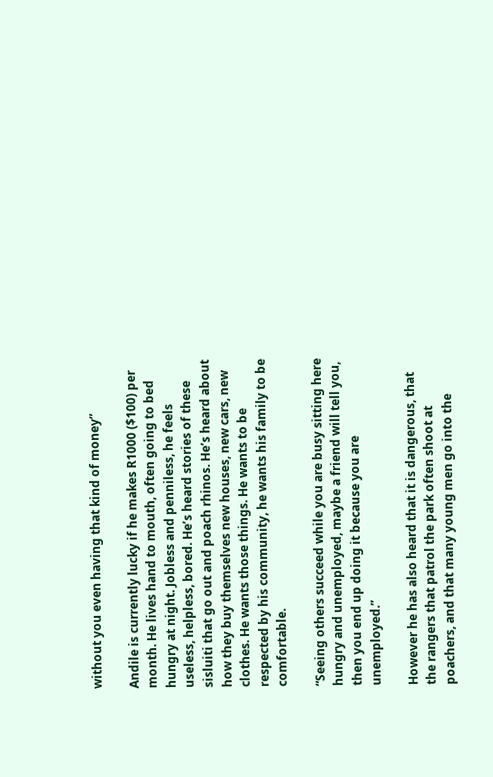without you even having that kind of money”

Andile is currently lucky if he makes R1000 ($100) per month. He lives hand to mouth, often going to bed hungry at night. Jobless and penniless, he feels useless, helpless, bored. He’s heard stories of these sisluiti that go out and poach rhinos. He’s heard about how they buy themselves new houses, new cars, new clothes. He wants those things. He wants to be respected by his community, he wants his family to be comfortable.

“Seeing others succeed while you are busy sitting here hungry and unemployed, maybe a friend will tell you, then you end up doing it because you are unemployed.”

However he has also heard that it is dangerous, that the rangers that patrol the park often shoot at poachers, and that many young men go into the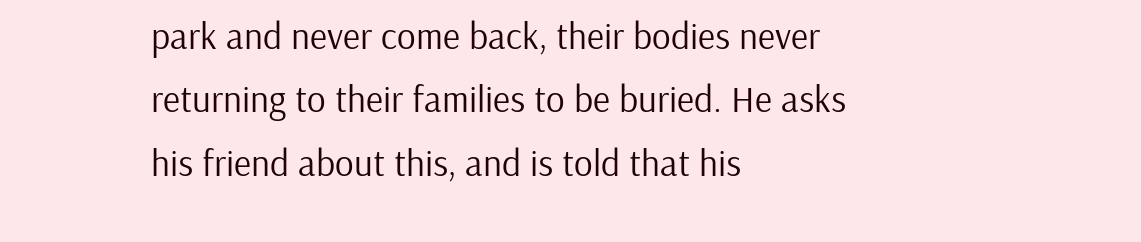park and never come back, their bodies never returning to their families to be buried. He asks his friend about this, and is told that his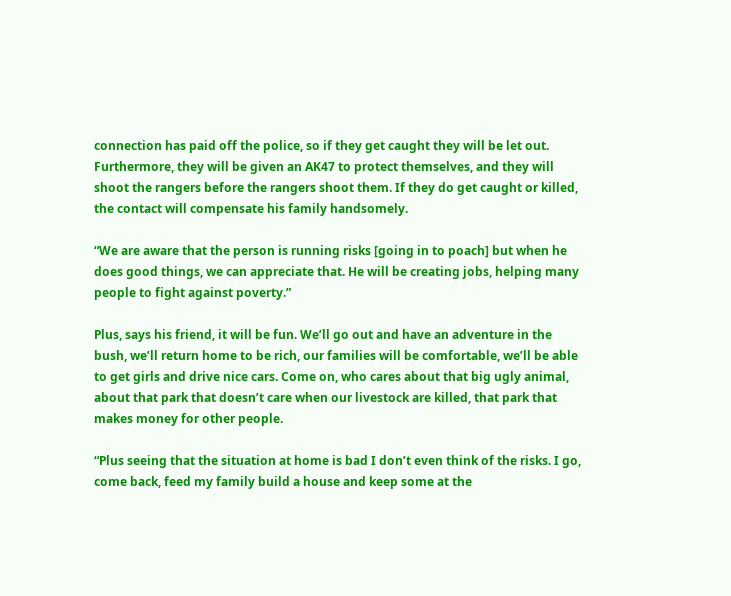connection has paid off the police, so if they get caught they will be let out. Furthermore, they will be given an AK47 to protect themselves, and they will shoot the rangers before the rangers shoot them. If they do get caught or killed, the contact will compensate his family handsomely.

“We are aware that the person is running risks [going in to poach] but when he does good things, we can appreciate that. He will be creating jobs, helping many people to fight against poverty.”

Plus, says his friend, it will be fun. We’ll go out and have an adventure in the bush, we’ll return home to be rich, our families will be comfortable, we’ll be able to get girls and drive nice cars. Come on, who cares about that big ugly animal, about that park that doesn’t care when our livestock are killed, that park that makes money for other people.

“Plus seeing that the situation at home is bad I don’t even think of the risks. I go, come back, feed my family build a house and keep some at the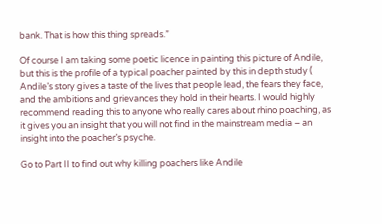bank. That is how this thing spreads.”

Of course I am taking some poetic licence in painting this picture of Andile, but this is the profile of a typical poacher painted by this in depth study ( Andile’s story gives a taste of the lives that people lead, the fears they face, and the ambitions and grievances they hold in their hearts. I would highly recommend reading this to anyone who really cares about rhino poaching, as it gives you an insight that you will not find in the mainstream media – an insight into the poacher’s psyche.

Go to Part II to find out why killing poachers like Andile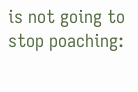is not going to stop poaching: